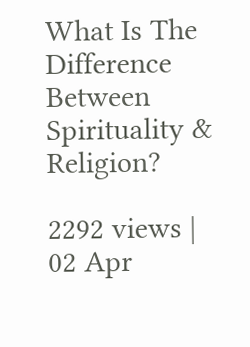What Is The Difference Between Spirituality & Religion?

2292 views | 02 Apr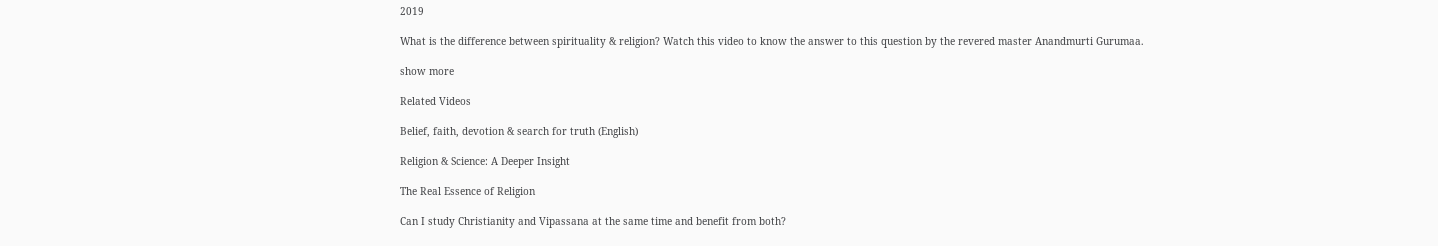2019

What is the difference between spirituality & religion? Watch this video to know the answer to this question by the revered master Anandmurti Gurumaa.

show more

Related Videos

Belief, faith, devotion & search for truth (English)

Religion & Science: A Deeper Insight

The Real Essence of Religion

Can I study Christianity and Vipassana at the same time and benefit from both?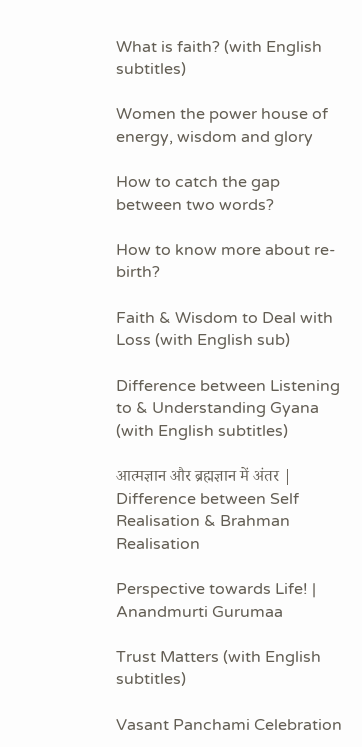What is faith? (with English subtitles)

Women the power house of energy, wisdom and glory

How to catch the gap between two words?

How to know more about re-birth?

Faith & Wisdom to Deal with Loss (with English sub)

Difference between Listening to & Understanding Gyana (with English subtitles)

आत्मज्ञान और ब्रह्मज्ञान में अंतर | Difference between Self Realisation & Brahman Realisation

Perspective towards Life! | Anandmurti Gurumaa

Trust Matters (with English subtitles)

Vasant Panchami Celebration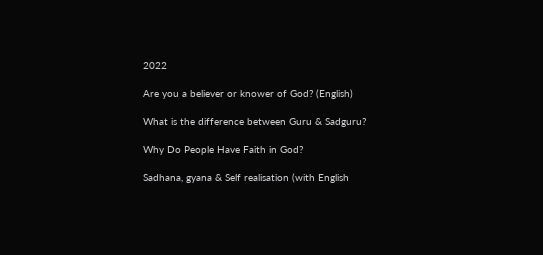2022

Are you a believer or knower of God? (English)

What is the difference between Guru & Sadguru?

Why Do People Have Faith in God?

Sadhana, gyana & Self realisation (with English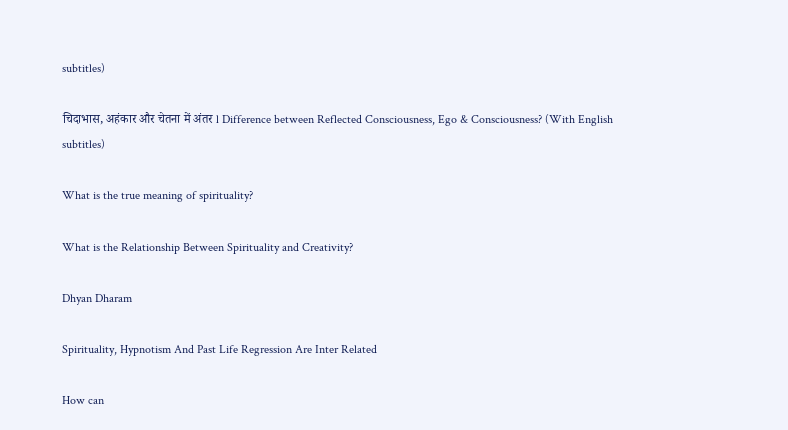subtitles)

चिदाभास, अहंकार और चेतना में अंतर l Difference between Reflected Consciousness, Ego & Consciousness? (With English subtitles)

What is the true meaning of spirituality?

What is the Relationship Between Spirituality and Creativity?

Dhyan Dharam

Spirituality, Hypnotism And Past Life Regression Are Inter Related

How can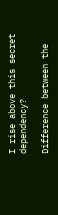I rise above this secret dependency?

Difference between the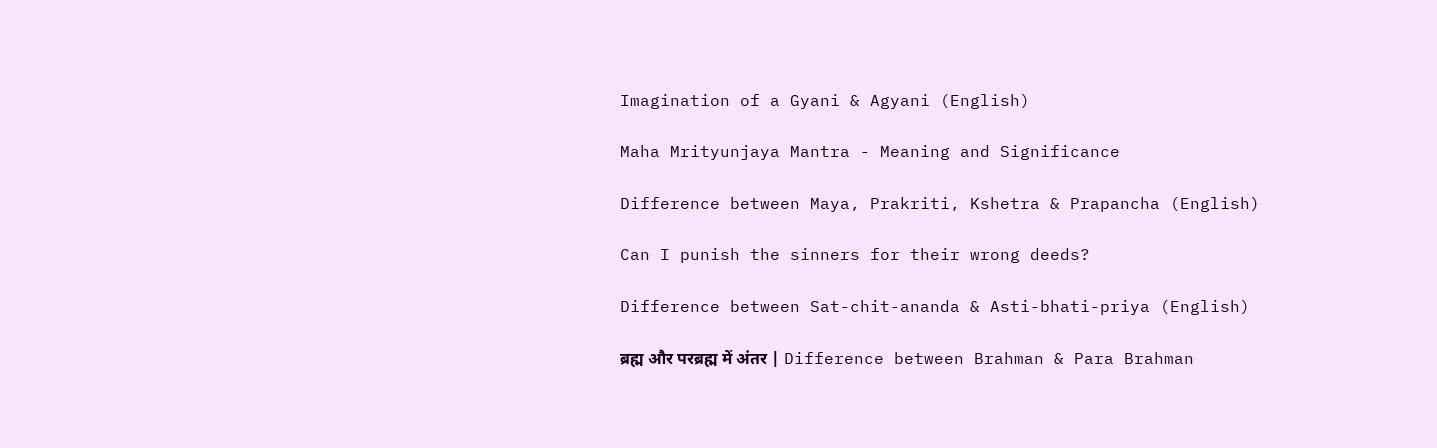Imagination of a Gyani & Agyani (English)

Maha Mrityunjaya Mantra - Meaning and Significance

Difference between Maya, Prakriti, Kshetra & Prapancha (English)

Can I punish the sinners for their wrong deeds?

Difference between Sat-chit-ananda & Asti-bhati-priya (English)

ब्रह्म और परब्रह्म में अंतर | Difference between Brahman & Para Brahman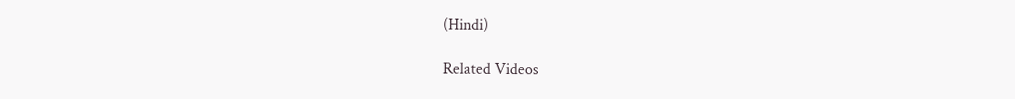(Hindi)

Related Videos